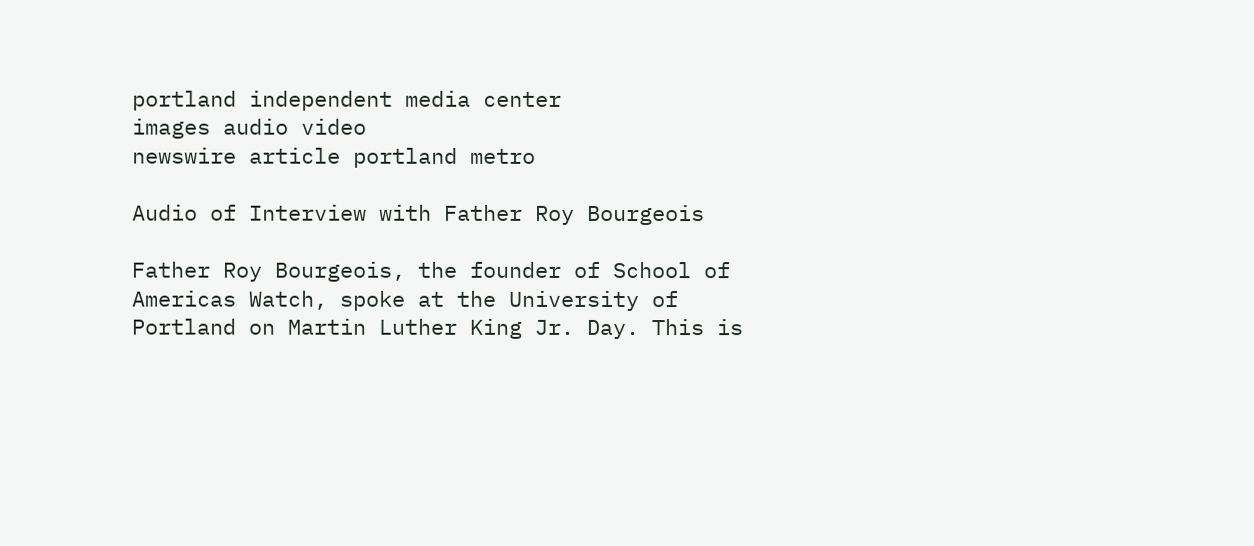portland independent media center
images audio video
newswire article portland metro

Audio of Interview with Father Roy Bourgeois

Father Roy Bourgeois, the founder of School of Americas Watch, spoke at the University of Portland on Martin Luther King Jr. Day. This is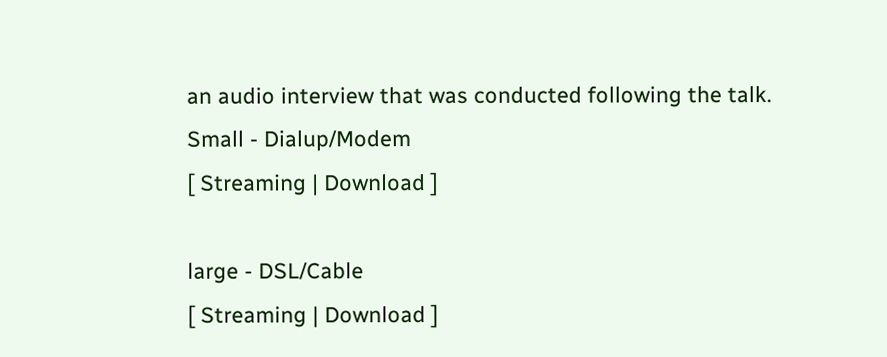an audio interview that was conducted following the talk.
Small - Dialup/Modem
[ Streaming | Download ]

large - DSL/Cable
[ Streaming | Download ]